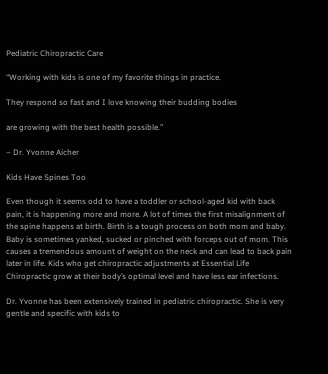Pediatric Chiropractic Care

“Working with kids is one of my favorite things in practice.

They respond so fast and I love knowing their budding bodies

are growing with the best health possible.”

– Dr. Yvonne Aicher

Kids Have Spines Too

Even though it seems odd to have a toddler or school-aged kid with back pain, it is happening more and more. A lot of times the first misalignment of the spine happens at birth. Birth is a tough process on both mom and baby. Baby is sometimes yanked, sucked or pinched with forceps out of mom. This causes a tremendous amount of weight on the neck and can lead to back pain later in life. Kids who get chiropractic adjustments at Essential Life Chiropractic grow at their body’s optimal level and have less ear infections.

Dr. Yvonne has been extensively trained in pediatric chiropractic. She is very gentle and specific with kids to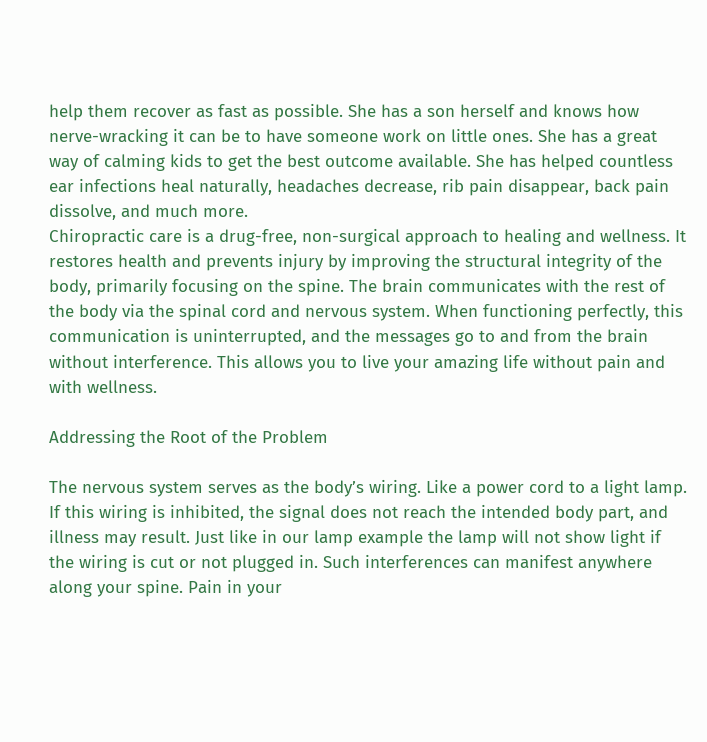help them recover as fast as possible. She has a son herself and knows how nerve-wracking it can be to have someone work on little ones. She has a great way of calming kids to get the best outcome available. She has helped countless ear infections heal naturally, headaches decrease, rib pain disappear, back pain dissolve, and much more.
Chiropractic care is a drug-free, non-surgical approach to healing and wellness. It restores health and prevents injury by improving the structural integrity of the body, primarily focusing on the spine. The brain communicates with the rest of the body via the spinal cord and nervous system. When functioning perfectly, this communication is uninterrupted, and the messages go to and from the brain without interference. This allows you to live your amazing life without pain and with wellness.

Addressing the Root of the Problem

The nervous system serves as the body’s wiring. Like a power cord to a light lamp. If this wiring is inhibited, the signal does not reach the intended body part, and illness may result. Just like in our lamp example the lamp will not show light if the wiring is cut or not plugged in. Such interferences can manifest anywhere along your spine. Pain in your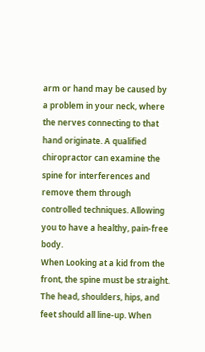arm or hand may be caused by a problem in your neck, where the nerves connecting to that hand originate. A qualified chiropractor can examine the spine for interferences and remove them through controlled techniques. Allowing you to have a healthy, pain-free body.
When Looking at a kid from the front, the spine must be straight. The head, shoulders, hips, and feet should all line-up. When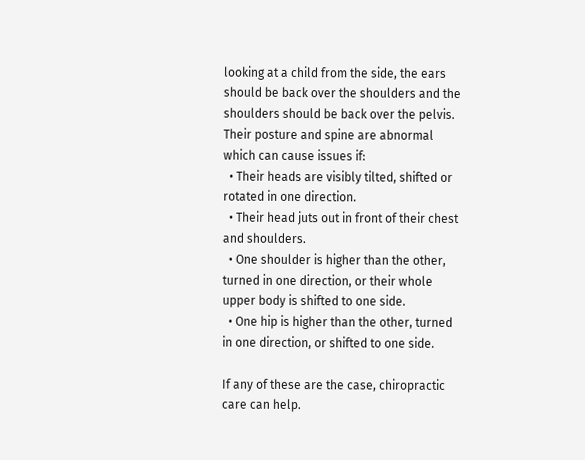looking at a child from the side, the ears should be back over the shoulders and the shoulders should be back over the pelvis. Their posture and spine are abnormal which can cause issues if:
  • Their heads are visibly tilted, shifted or rotated in one direction.
  • Their head juts out in front of their chest and shoulders.
  • One shoulder is higher than the other, turned in one direction, or their whole upper body is shifted to one side.
  • One hip is higher than the other, turned in one direction, or shifted to one side.

If any of these are the case, chiropractic care can help.